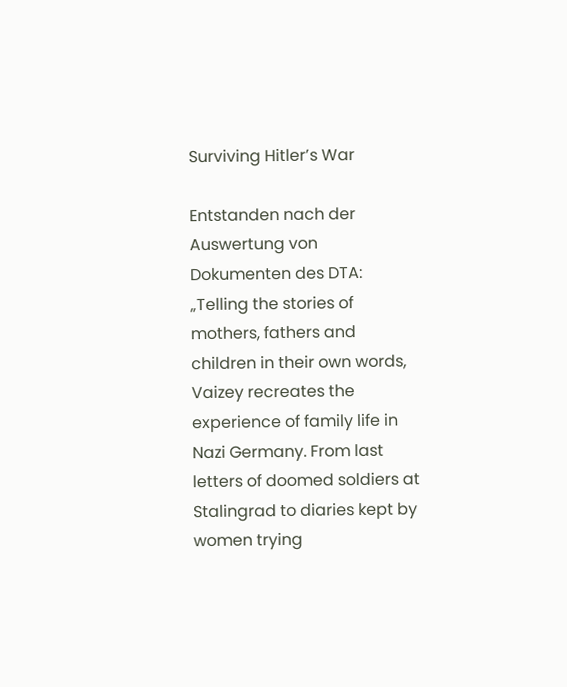Surviving Hitler’s War

Entstanden nach der Auswertung von Dokumenten des DTA:
„Telling the stories of mothers, fathers and children in their own words, Vaizey recreates the experience of family life in Nazi Germany. From last letters of doomed soldiers at Stalingrad to diaries kept by women trying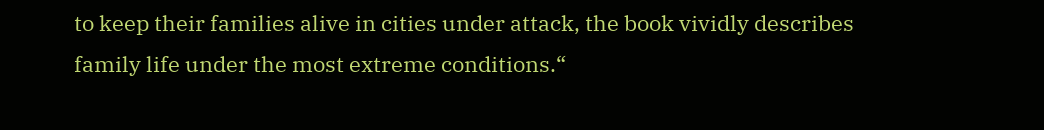to keep their families alive in cities under attack, the book vividly describes family life under the most extreme conditions.“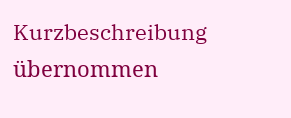Kurzbeschreibung übernommen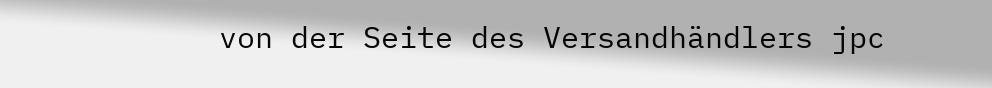von der Seite des Versandhändlers jpc